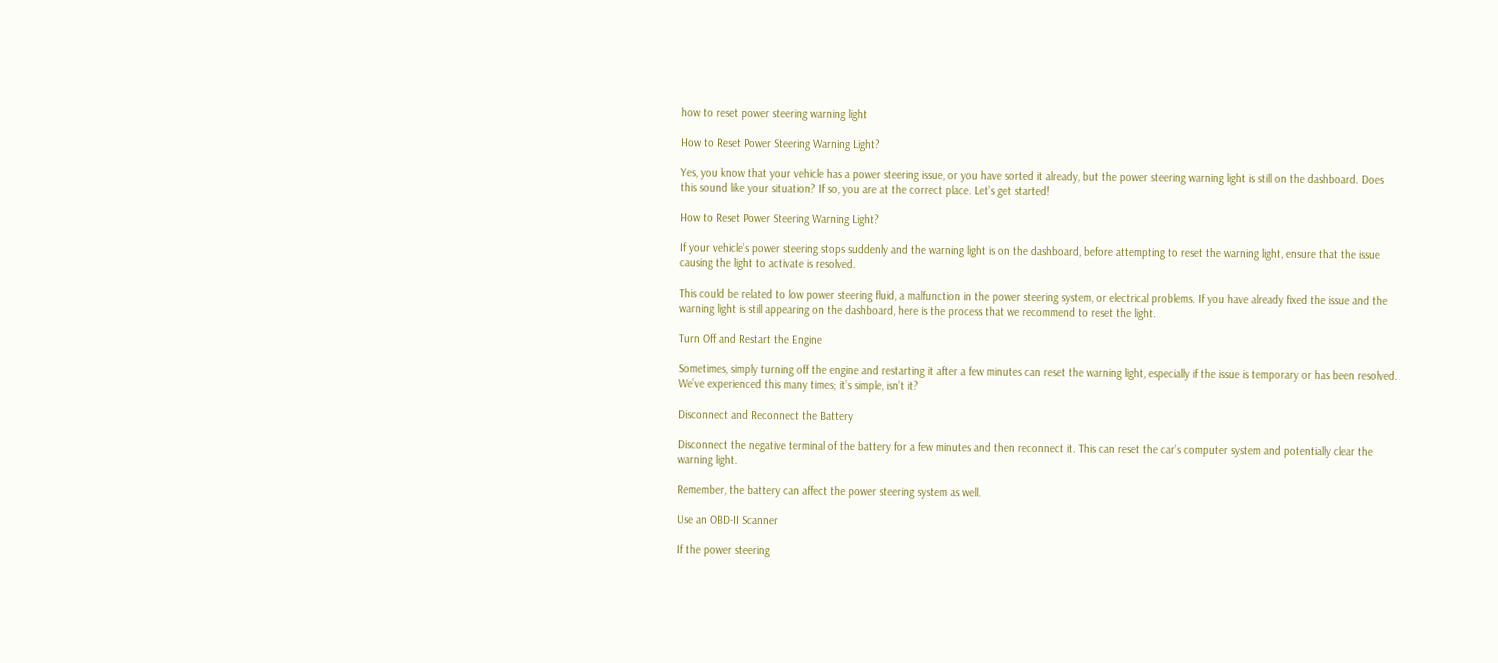how to reset power steering warning light

How to Reset Power Steering Warning Light?

Yes, you know that your vehicle has a power steering issue, or you have sorted it already, but the power steering warning light is still on the dashboard. Does this sound like your situation? If so, you are at the correct place. Let’s get started!

How to Reset Power Steering Warning Light?

If your vehicle’s power steering stops suddenly and the warning light is on the dashboard, before attempting to reset the warning light, ensure that the issue causing the light to activate is resolved.

This could be related to low power steering fluid, a malfunction in the power steering system, or electrical problems. If you have already fixed the issue and the warning light is still appearing on the dashboard, here is the process that we recommend to reset the light.

Turn Off and Restart the Engine

Sometimes, simply turning off the engine and restarting it after a few minutes can reset the warning light, especially if the issue is temporary or has been resolved. We’ve experienced this many times; it’s simple, isn’t it?

Disconnect and Reconnect the Battery

Disconnect the negative terminal of the battery for a few minutes and then reconnect it. This can reset the car’s computer system and potentially clear the warning light.

Remember, the battery can affect the power steering system as well.

Use an OBD-II Scanner

If the power steering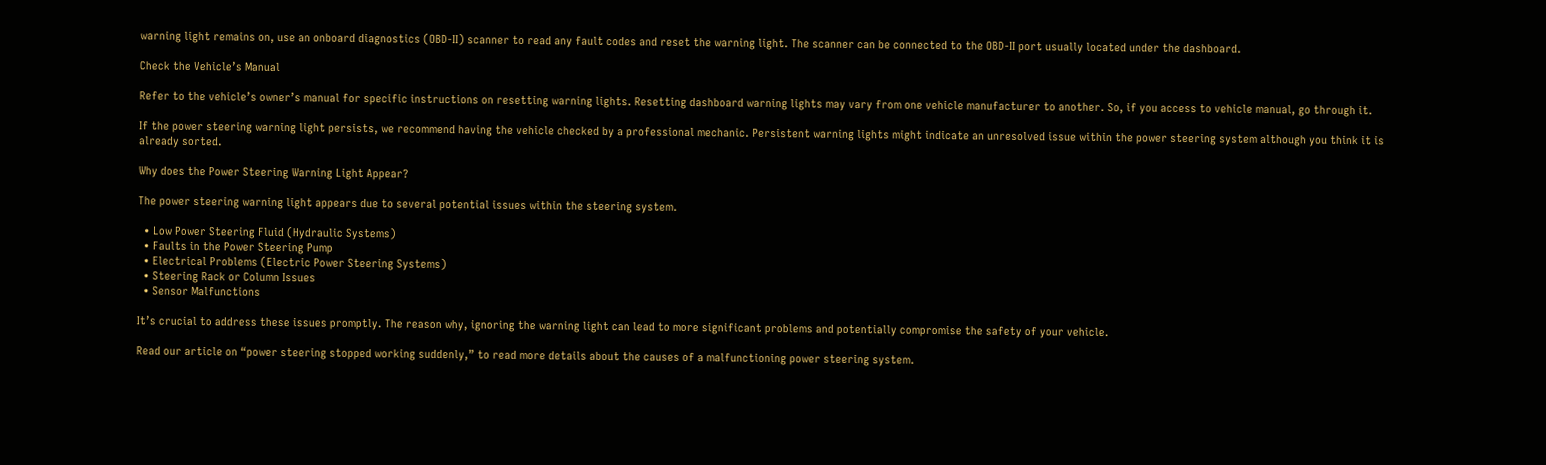warning light remains on, use an onboard diagnostics (OBD-II) scanner to read any fault codes and reset the warning light. The scanner can be connected to the OBD-II port usually located under the dashboard.

Check the Vehicle’s Manual

Refer to the vehicle’s owner’s manual for specific instructions on resetting warning lights. Resetting dashboard warning lights may vary from one vehicle manufacturer to another. So, if you access to vehicle manual, go through it.

If the power steering warning light persists, we recommend having the vehicle checked by a professional mechanic. Persistent warning lights might indicate an unresolved issue within the power steering system although you think it is already sorted.

Why does the Power Steering Warning Light Appear?

The power steering warning light appears due to several potential issues within the steering system.

  • Low Power Steering Fluid (Hydraulic Systems)
  • Faults in the Power Steering Pump
  • Electrical Problems (Electric Power Steering Systems)
  • Steering Rack or Column Issues
  • Sensor Malfunctions

It’s crucial to address these issues promptly. The reason why, ignoring the warning light can lead to more significant problems and potentially compromise the safety of your vehicle.

Read our article on “power steering stopped working suddenly,” to read more details about the causes of a malfunctioning power steering system.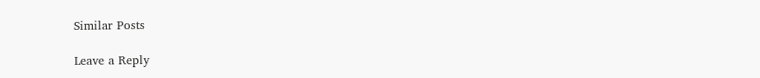Similar Posts

Leave a Reply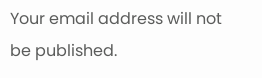Your email address will not be published.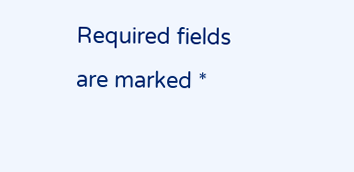Required fields are marked *